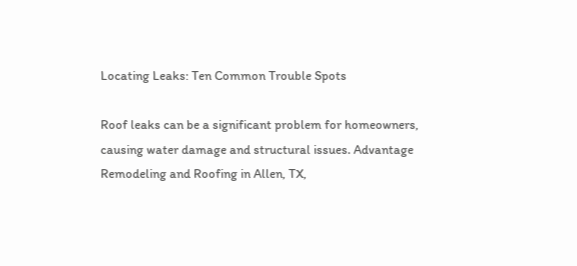Locating Leaks: Ten Common Trouble Spots

Roof leaks can be a significant problem for homeowners, causing water damage and structural issues. Advantage Remodeling and Roofing in Allen, TX,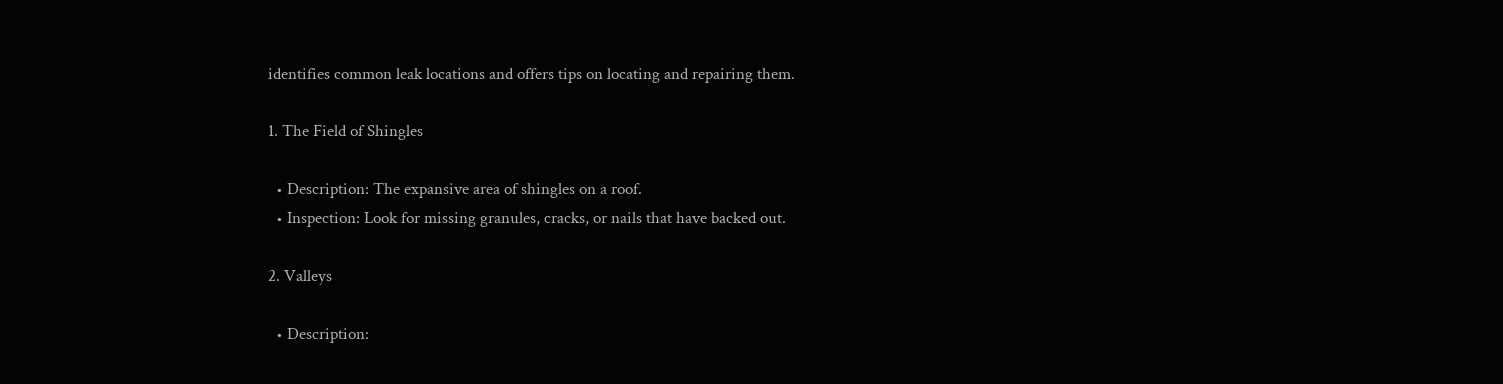identifies common leak locations and offers tips on locating and repairing them.

1. The Field of Shingles

  • Description: The expansive area of shingles on a roof.
  • Inspection: Look for missing granules, cracks, or nails that have backed out.

2. Valleys

  • Description: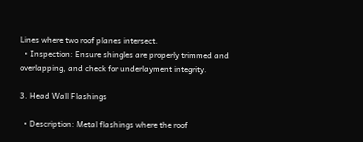Lines where two roof planes intersect.
  • Inspection: Ensure shingles are properly trimmed and overlapping, and check for underlayment integrity.

3. Head Wall Flashings

  • Description: Metal flashings where the roof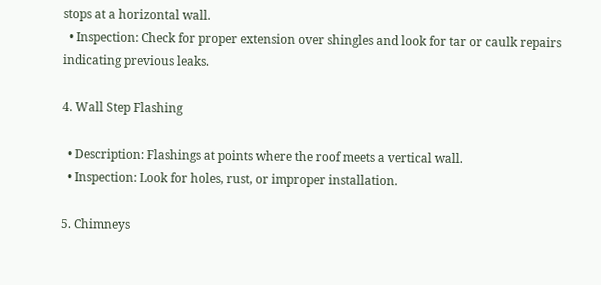stops at a horizontal wall.
  • Inspection: Check for proper extension over shingles and look for tar or caulk repairs indicating previous leaks.

4. Wall Step Flashing

  • Description: Flashings at points where the roof meets a vertical wall.
  • Inspection: Look for holes, rust, or improper installation.

5. Chimneys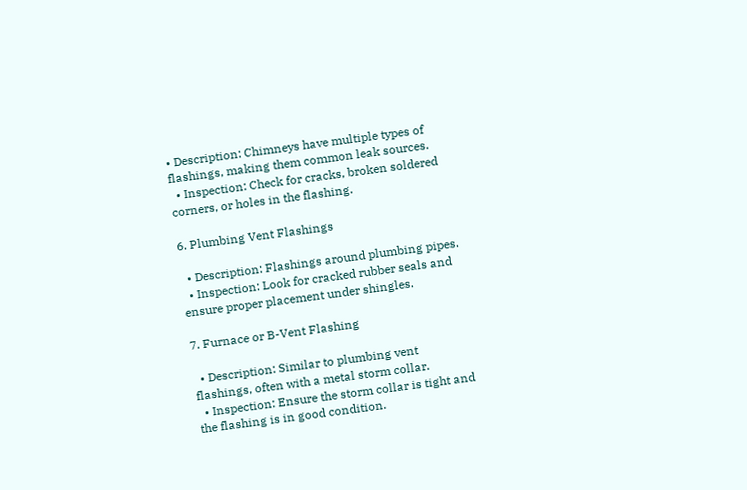• Description: Chimneys have multiple types of flashings, making them common leak sources.
  • Inspection: Check for cracks, broken soldered corners, or holes in the flashing.

6. Plumbing Vent Flashings

  • Description: Flashings around plumbing pipes.
  • Inspection: Look for cracked rubber seals and ensure proper placement under shingles.

7. Furnace or B-Vent Flashing

  • Description: Similar to plumbing vent flashings, often with a metal storm collar.
  • Inspection: Ensure the storm collar is tight and the flashing is in good condition.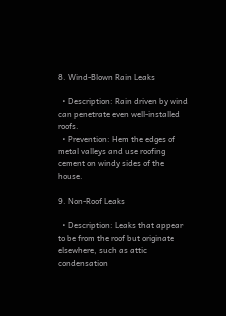8. Wind-Blown Rain Leaks

  • Description: Rain driven by wind can penetrate even well-installed roofs.
  • Prevention: Hem the edges of metal valleys and use roofing cement on windy sides of the house.

9. Non-Roof Leaks

  • Description: Leaks that appear to be from the roof but originate elsewhere, such as attic condensation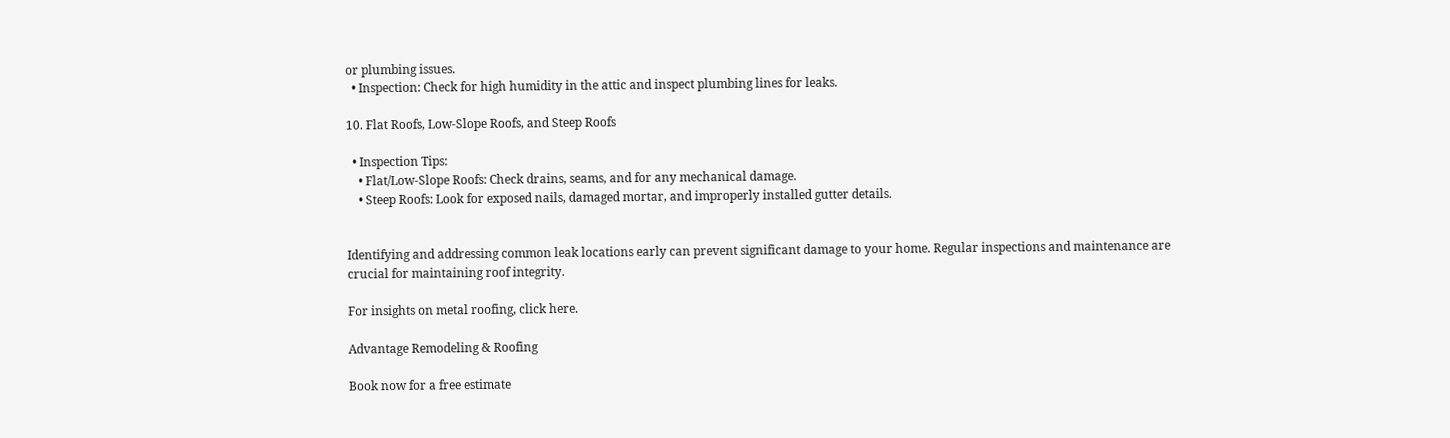or plumbing issues.
  • Inspection: Check for high humidity in the attic and inspect plumbing lines for leaks.

10. Flat Roofs, Low-Slope Roofs, and Steep Roofs

  • Inspection Tips:
    • Flat/Low-Slope Roofs: Check drains, seams, and for any mechanical damage.
    • Steep Roofs: Look for exposed nails, damaged mortar, and improperly installed gutter details.


Identifying and addressing common leak locations early can prevent significant damage to your home. Regular inspections and maintenance are crucial for maintaining roof integrity.

For insights on metal roofing, click here.

Advantage Remodeling & Roofing

Book now for a free estimate